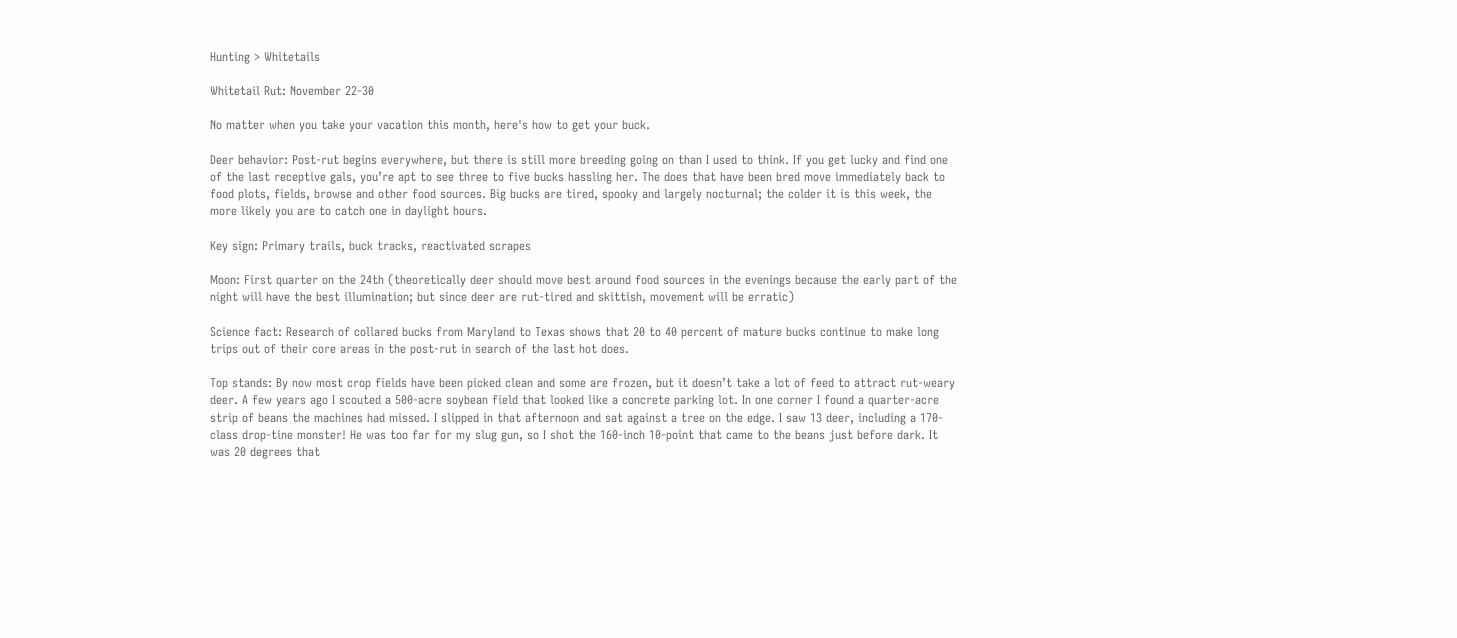Hunting > Whitetails

Whitetail Rut: November 22-30

No matter when you take your vacation this month, here's how to get your buck.

Deer behavior: Post-rut begins everywhere, but there is still more breeding going on than I used to think. If you get lucky and find one of the last receptive gals, you’re apt to see three to five bucks hassling her. The does that have been bred move immediately back to food plots, fields, browse and other food sources. Big bucks are tired, spooky and largely nocturnal; the colder it is this week, the more likely you are to catch one in daylight hours.

Key sign: Primary trails, buck tracks, reactivated scrapes

Moon: First quarter on the 24th (theoretically deer should move best around food sources in the evenings because the early part of the night will have the best illumination; but since deer are rut-tired and skittish, movement will be erratic)

Science fact: Research of collared bucks from Maryland to Texas shows that 20 to 40 percent of mature bucks continue to make long trips out of their core areas in the post-rut in search of the last hot does.

Top stands: By now most crop fields have been picked clean and some are frozen, but it doesn’t take a lot of feed to attract rut-weary deer. A few years ago I scouted a 500-acre soybean field that looked like a concrete parking lot. In one corner I found a quarter-acre strip of beans the machines had missed. I slipped in that afternoon and sat against a tree on the edge. I saw 13 deer, including a 170-class drop-tine monster! He was too far for my slug gun, so I shot the 160-inch 10-point that came to the beans just before dark. It was 20 degrees that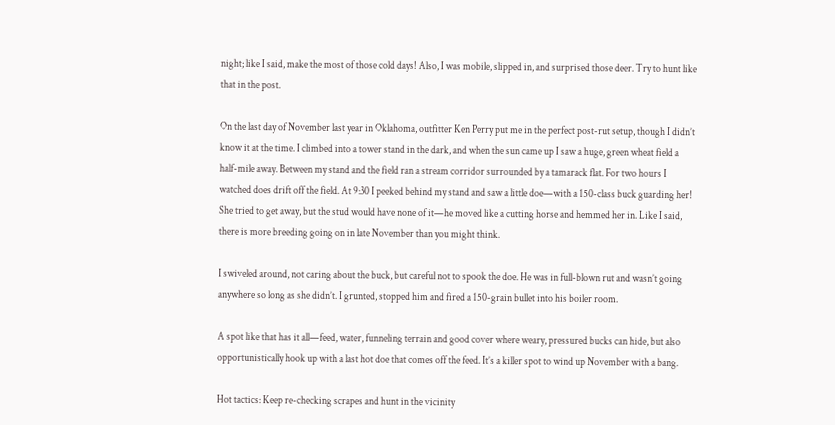night; like I said, make the most of those cold days! Also, I was mobile, slipped in, and surprised those deer. Try to hunt like that in the post.

On the last day of November last year in Oklahoma, outfitter Ken Perry put me in the perfect post-rut setup, though I didn’t know it at the time. I climbed into a tower stand in the dark, and when the sun came up I saw a huge, green wheat field a half-mile away. Between my stand and the field ran a stream corridor surrounded by a tamarack flat. For two hours I watched does drift off the field. At 9:30 I peeked behind my stand and saw a little doe—with a 150-class buck guarding her! She tried to get away, but the stud would have none of it—he moved like a cutting horse and hemmed her in. Like I said, there is more breeding going on in late November than you might think.

I swiveled around, not caring about the buck, but careful not to spook the doe. He was in full-blown rut and wasn’t going anywhere so long as she didn’t. I grunted, stopped him and fired a 150-grain bullet into his boiler room.

A spot like that has it all—feed, water, funneling terrain and good cover where weary, pressured bucks can hide, but also opportunistically hook up with a last hot doe that comes off the feed. It’s a killer spot to wind up November with a bang.

Hot tactics: Keep re-checking scrapes and hunt in the vicinity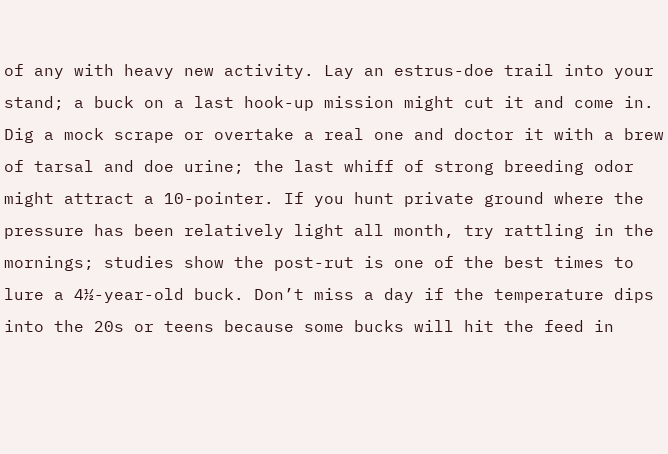of any with heavy new activity. Lay an estrus-doe trail into your stand; a buck on a last hook-up mission might cut it and come in. Dig a mock scrape or overtake a real one and doctor it with a brew of tarsal and doe urine; the last whiff of strong breeding odor might attract a 10-pointer. If you hunt private ground where the pressure has been relatively light all month, try rattling in the mornings; studies show the post-rut is one of the best times to lure a 4½-year-old buck. Don’t miss a day if the temperature dips into the 20s or teens because some bucks will hit the feed in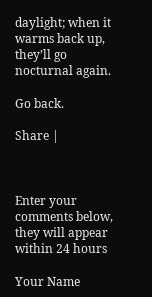daylight; when it warms back up, they’ll go nocturnal again.

Go back.

Share |



Enter your comments below, they will appear within 24 hours

Your Name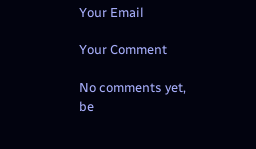Your Email

Your Comment

No comments yet, be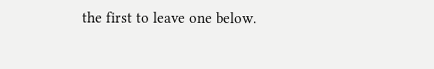the first to leave one below.